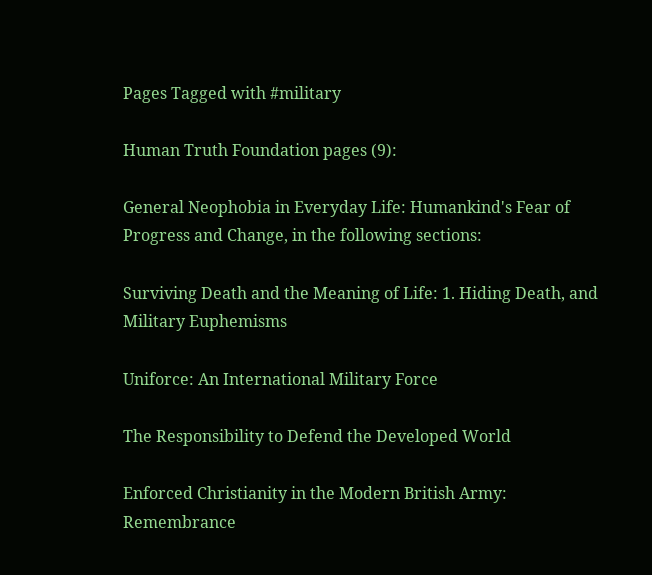Pages Tagged with #military

Human Truth Foundation pages (9):

General Neophobia in Everyday Life: Humankind's Fear of Progress and Change, in the following sections:

Surviving Death and the Meaning of Life: 1. Hiding Death, and Military Euphemisms

Uniforce: An International Military Force

The Responsibility to Defend the Developed World

Enforced Christianity in the Modern British Army: Remembrance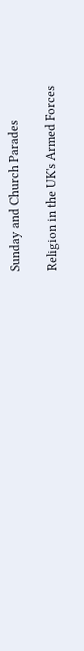Sunday and Church Parades

Religion in the UK's Armed Forces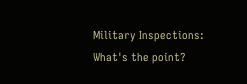Military Inspections: What's the point?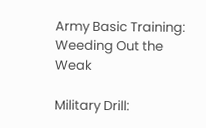Army Basic Training: Weeding Out the Weak

Military Drill: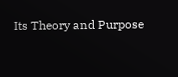Its Theory and Purpose